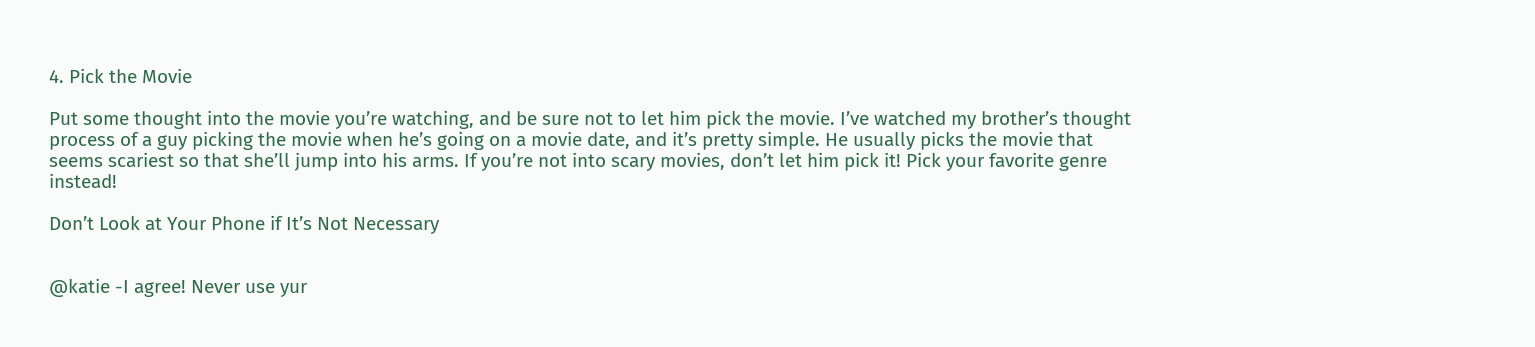4. Pick the Movie

Put some thought into the movie you’re watching, and be sure not to let him pick the movie. I’ve watched my brother’s thought process of a guy picking the movie when he’s going on a movie date, and it’s pretty simple. He usually picks the movie that seems scariest so that she’ll jump into his arms. If you’re not into scary movies, don’t let him pick it! Pick your favorite genre instead!

Don’t Look at Your Phone if It’s Not Necessary


@katie -I agree! Never use yur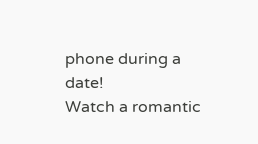phone during a date!
Watch a romantic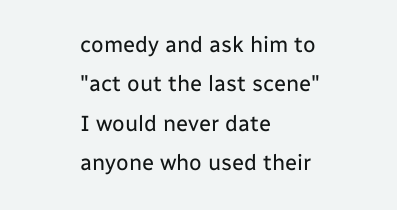comedy and ask him to "act out the last scene"
I would never date anyone who used their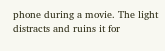phone during a movie. The light distracts and ruins it for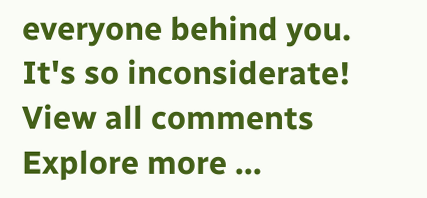everyone behind you. It's so inconsiderate!
View all comments
Explore more ...